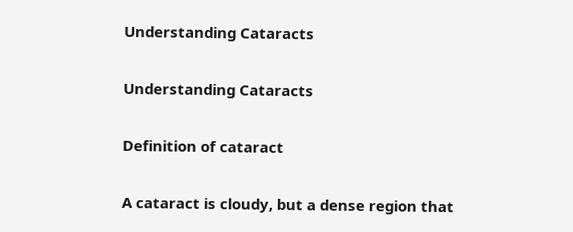Understanding Cataracts

Understanding Cataracts

Definition of cataract

A cataract is cloudy, but a dense region that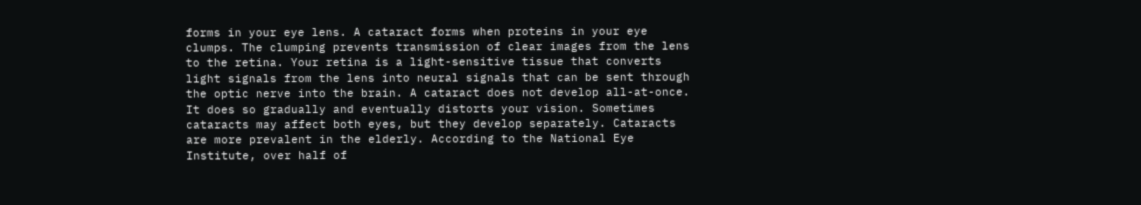forms in your eye lens. A cataract forms when proteins in your eye clumps. The clumping prevents transmission of clear images from the lens to the retina. Your retina is a light-sensitive tissue that converts light signals from the lens into neural signals that can be sent through the optic nerve into the brain. A cataract does not develop all-at-once. It does so gradually and eventually distorts your vision. Sometimes cataracts may affect both eyes, but they develop separately. Cataracts are more prevalent in the elderly. According to the National Eye Institute, over half of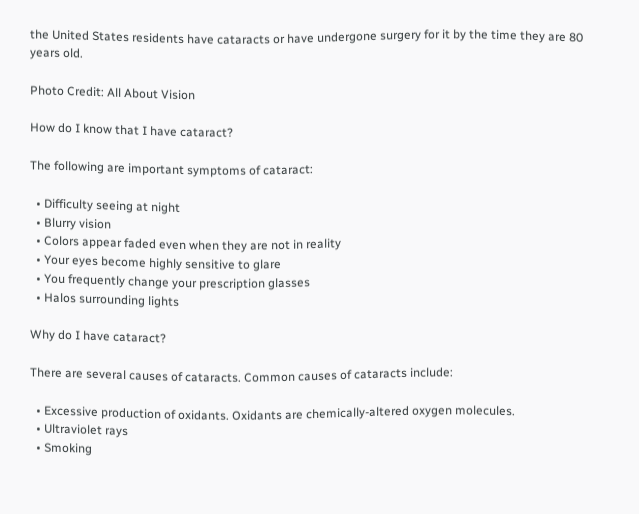the United States residents have cataracts or have undergone surgery for it by the time they are 80 years old.

Photo Credit: All About Vision

How do I know that I have cataract?

The following are important symptoms of cataract:

  • Difficulty seeing at night
  • Blurry vision
  • Colors appear faded even when they are not in reality
  • Your eyes become highly sensitive to glare
  • You frequently change your prescription glasses
  • Halos surrounding lights

Why do I have cataract?

There are several causes of cataracts. Common causes of cataracts include:

  • Excessive production of oxidants. Oxidants are chemically-altered oxygen molecules.
  • Ultraviolet rays
  • Smoking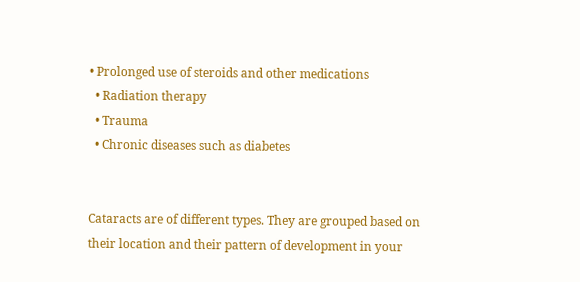• Prolonged use of steroids and other medications
  • Radiation therapy
  • Trauma
  • Chronic diseases such as diabetes


Cataracts are of different types. They are grouped based on their location and their pattern of development in your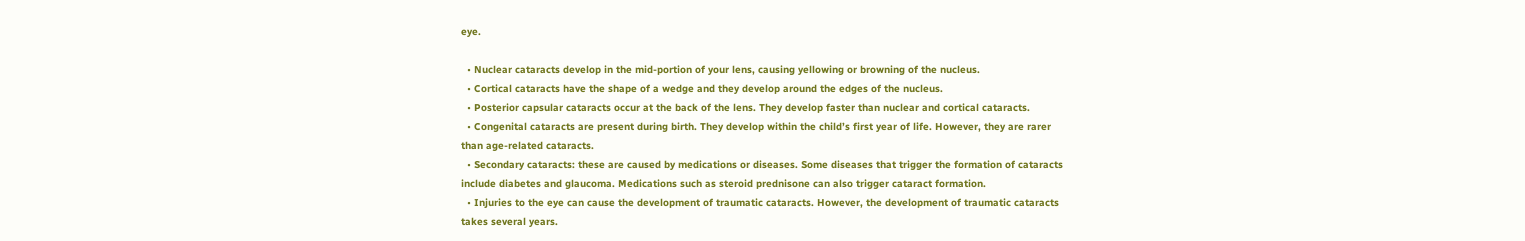eye.

  • Nuclear cataracts develop in the mid-portion of your lens, causing yellowing or browning of the nucleus.
  • Cortical cataracts have the shape of a wedge and they develop around the edges of the nucleus.
  • Posterior capsular cataracts occur at the back of the lens. They develop faster than nuclear and cortical cataracts.
  • Congenital cataracts are present during birth. They develop within the child’s first year of life. However, they are rarer than age-related cataracts.
  • Secondary cataracts: these are caused by medications or diseases. Some diseases that trigger the formation of cataracts include diabetes and glaucoma. Medications such as steroid prednisone can also trigger cataract formation.
  • Injuries to the eye can cause the development of traumatic cataracts. However, the development of traumatic cataracts takes several years.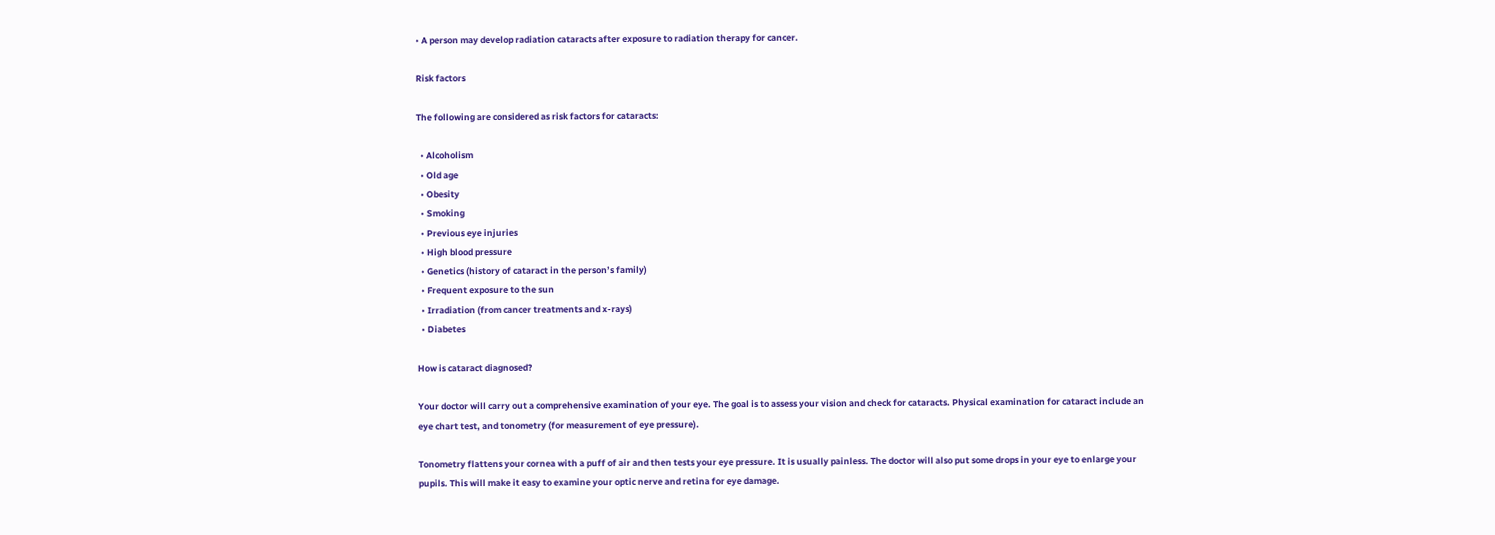• A person may develop radiation cataracts after exposure to radiation therapy for cancer.

Risk factors

The following are considered as risk factors for cataracts:

  • Alcoholism
  • Old age
  • Obesity
  • Smoking
  • Previous eye injuries
  • High blood pressure
  • Genetics (history of cataract in the person’s family)
  • Frequent exposure to the sun
  • Irradiation (from cancer treatments and x-rays)
  • Diabetes

How is cataract diagnosed?

Your doctor will carry out a comprehensive examination of your eye. The goal is to assess your vision and check for cataracts. Physical examination for cataract include an eye chart test, and tonometry (for measurement of eye pressure).

Tonometry flattens your cornea with a puff of air and then tests your eye pressure. It is usually painless. The doctor will also put some drops in your eye to enlarge your pupils. This will make it easy to examine your optic nerve and retina for eye damage.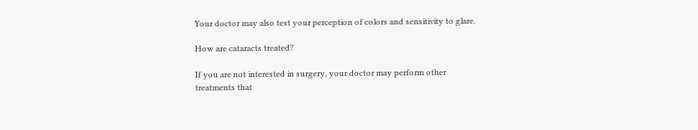Your doctor may also test your perception of colors and sensitivity to glare.

How are cataracts treated?

If you are not interested in surgery, your doctor may perform other treatments that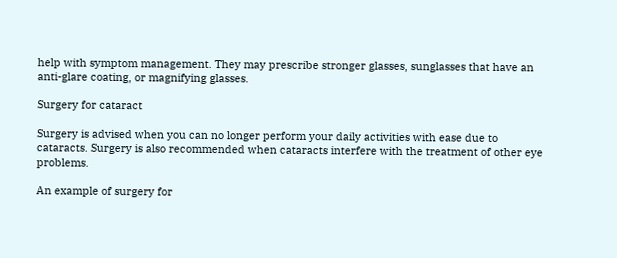help with symptom management. They may prescribe stronger glasses, sunglasses that have an anti-glare coating, or magnifying glasses.

Surgery for cataract

Surgery is advised when you can no longer perform your daily activities with ease due to cataracts. Surgery is also recommended when cataracts interfere with the treatment of other eye problems.

An example of surgery for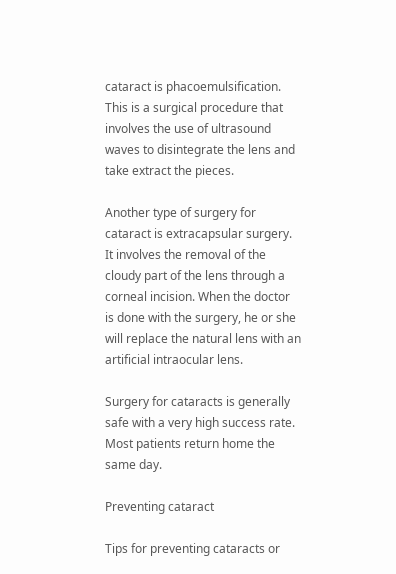cataract is phacoemulsification. This is a surgical procedure that involves the use of ultrasound waves to disintegrate the lens and take extract the pieces.

Another type of surgery for cataract is extracapsular surgery. It involves the removal of the cloudy part of the lens through a corneal incision. When the doctor is done with the surgery, he or she will replace the natural lens with an artificial intraocular lens.

Surgery for cataracts is generally safe with a very high success rate. Most patients return home the same day.

Preventing cataract

Tips for preventing cataracts or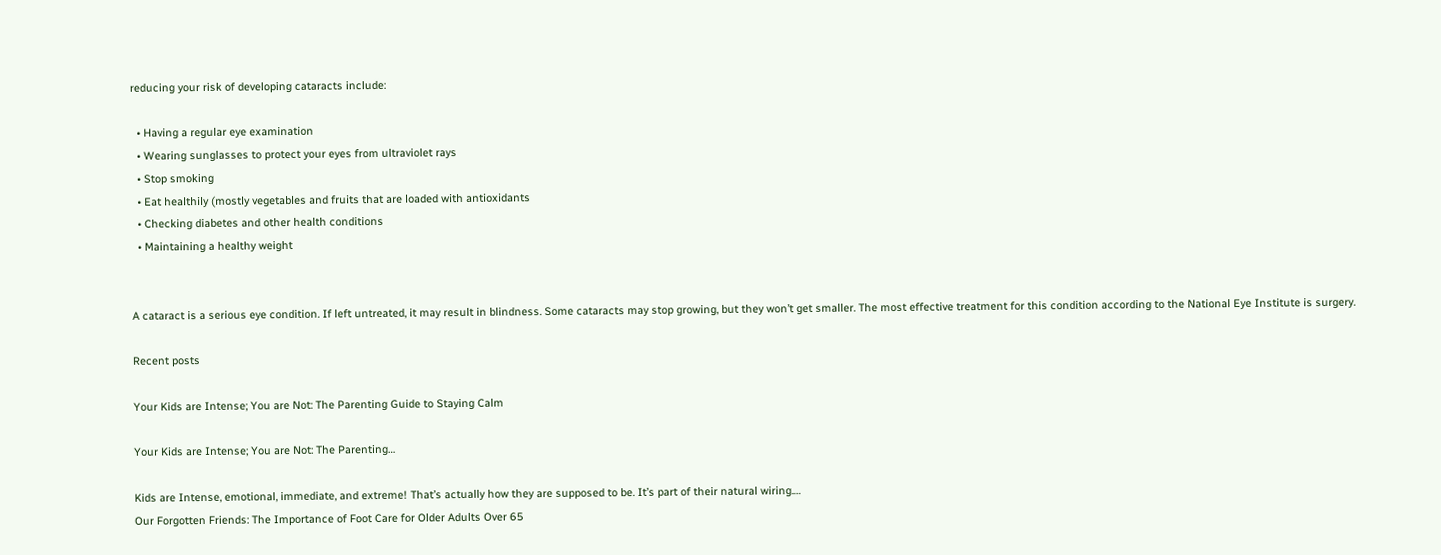reducing your risk of developing cataracts include:

  • Having a regular eye examination
  • Wearing sunglasses to protect your eyes from ultraviolet rays
  • Stop smoking
  • Eat healthily (mostly vegetables and fruits that are loaded with antioxidants
  • Checking diabetes and other health conditions
  • Maintaining a healthy weight


A cataract is a serious eye condition. If left untreated, it may result in blindness. Some cataracts may stop growing, but they won’t get smaller. The most effective treatment for this condition according to the National Eye Institute is surgery.

Recent posts

Your Kids are Intense; You are Not: The Parenting Guide to Staying Calm

Your Kids are Intense; You are Not: The Parenting…

Kids are Intense, emotional, immediate, and extreme! That’s actually how they are supposed to be. It’s part of their natural wiring.…
Our Forgotten Friends: The Importance of Foot Care for Older Adults Over 65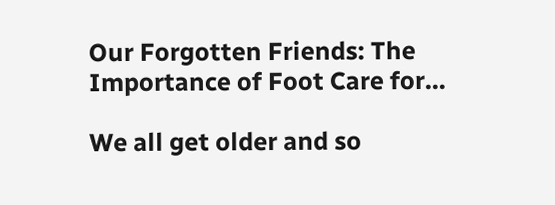Our Forgotten Friends: The Importance of Foot Care for…

We all get older and so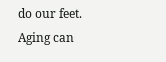do our feet. Aging can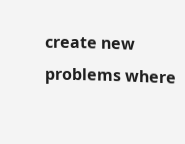create new problems where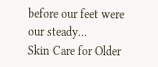before our feet were our steady…
Skin Care for Older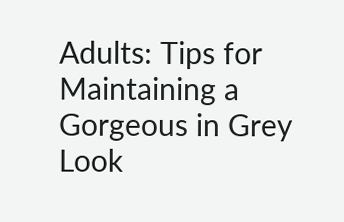Adults: Tips for Maintaining a Gorgeous in Grey Look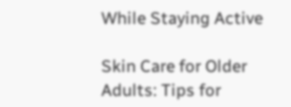While Staying Active

Skin Care for Older Adults: Tips for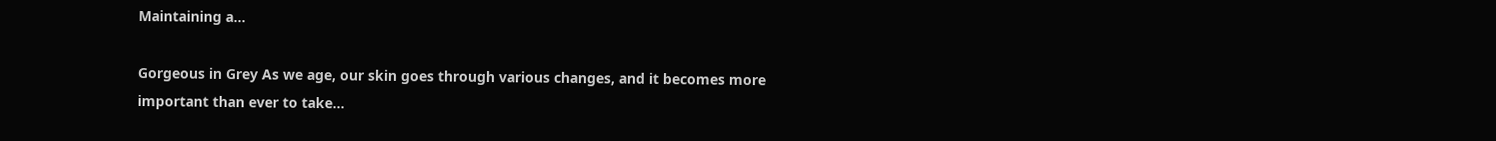Maintaining a…

Gorgeous in Grey As we age, our skin goes through various changes, and it becomes more important than ever to take…